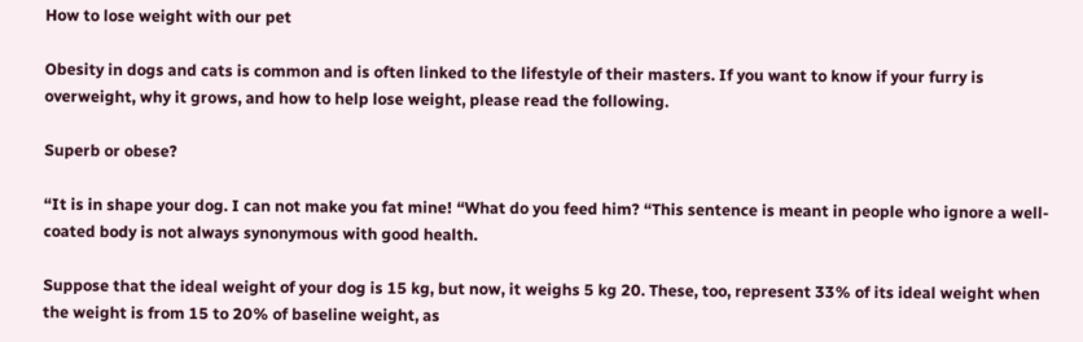How to lose weight with our pet

Obesity in dogs and cats is common and is often linked to the lifestyle of their masters. If you want to know if your furry is overweight, why it grows, and how to help lose weight, please read the following.

Superb or obese?

“It is in shape your dog. I can not make you fat mine! “What do you feed him? “This sentence is meant in people who ignore a well-coated body is not always synonymous with good health.

Suppose that the ideal weight of your dog is 15 kg, but now, it weighs 5 kg 20. These, too, represent 33% of its ideal weight when the weight is from 15 to 20% of baseline weight, as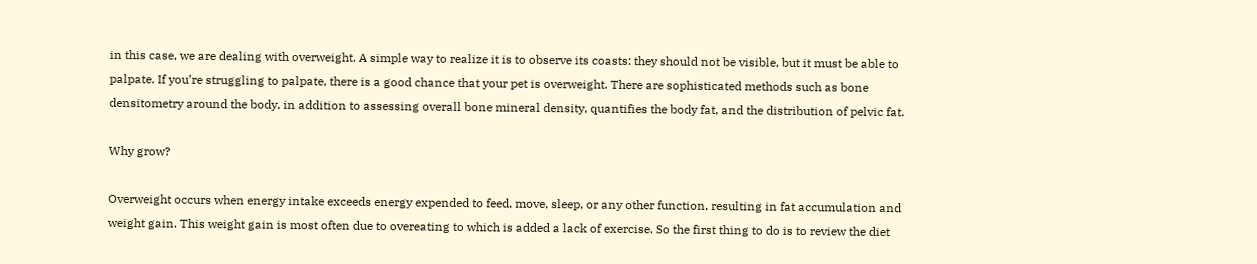in this case, we are dealing with overweight. A simple way to realize it is to observe its coasts: they should not be visible, but it must be able to palpate. If you’re struggling to palpate, there is a good chance that your pet is overweight. There are sophisticated methods such as bone densitometry around the body, in addition to assessing overall bone mineral density, quantifies the body fat, and the distribution of pelvic fat.

Why grow?

Overweight occurs when energy intake exceeds energy expended to feed, move, sleep, or any other function, resulting in fat accumulation and weight gain. This weight gain is most often due to overeating to which is added a lack of exercise. So the first thing to do is to review the diet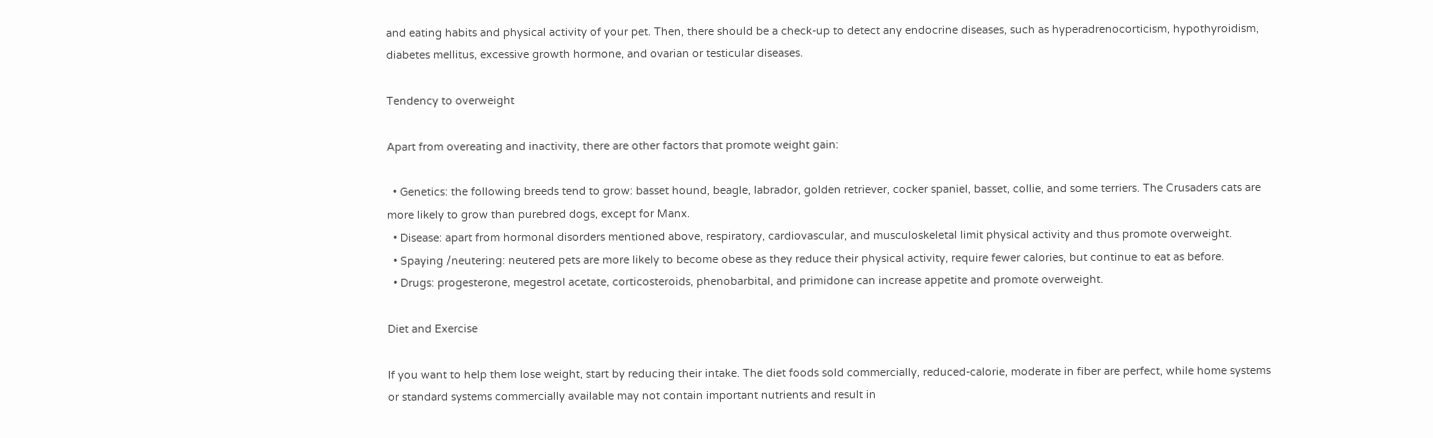and eating habits and physical activity of your pet. Then, there should be a check-up to detect any endocrine diseases, such as hyperadrenocorticism, hypothyroidism, diabetes mellitus, excessive growth hormone, and ovarian or testicular diseases.

Tendency to overweight

Apart from overeating and inactivity, there are other factors that promote weight gain:

  • Genetics: the following breeds tend to grow: basset hound, beagle, labrador, golden retriever, cocker spaniel, basset, collie, and some terriers. The Crusaders cats are more likely to grow than purebred dogs, except for Manx.
  • Disease: apart from hormonal disorders mentioned above, respiratory, cardiovascular, and musculoskeletal limit physical activity and thus promote overweight.
  • Spaying /neutering: neutered pets are more likely to become obese as they reduce their physical activity, require fewer calories, but continue to eat as before.
  • Drugs: progesterone, megestrol acetate, corticosteroids, phenobarbital, and primidone can increase appetite and promote overweight.

Diet and Exercise

If you want to help them lose weight, start by reducing their intake. The diet foods sold commercially, reduced-calorie, moderate in fiber are perfect, while home systems or standard systems commercially available may not contain important nutrients and result in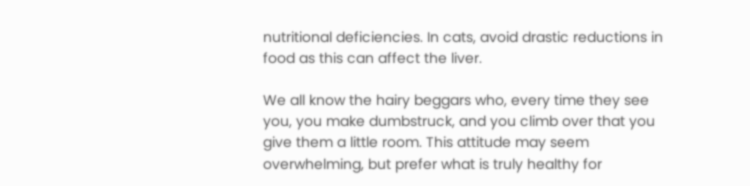nutritional deficiencies. In cats, avoid drastic reductions in food as this can affect the liver.

We all know the hairy beggars who, every time they see you, you make dumbstruck, and you climb over that you give them a little room. This attitude may seem overwhelming, but prefer what is truly healthy for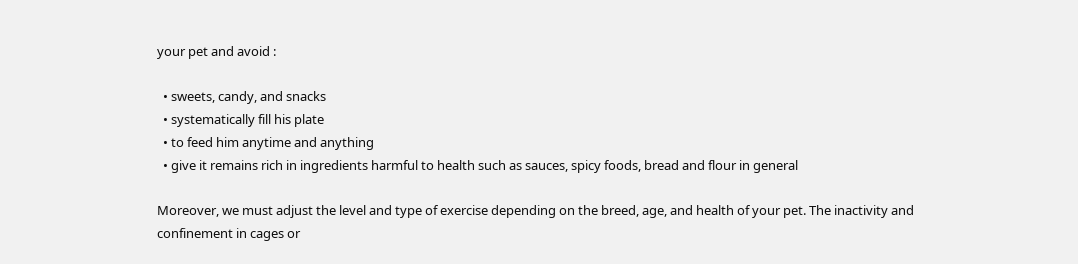your pet and avoid :

  • sweets, candy, and snacks
  • systematically fill his plate
  • to feed him anytime and anything
  • give it remains rich in ingredients harmful to health such as sauces, spicy foods, bread and flour in general

Moreover, we must adjust the level and type of exercise depending on the breed, age, and health of your pet. The inactivity and confinement in cages or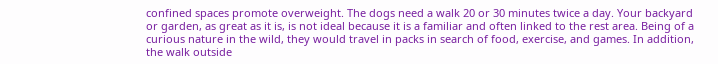confined spaces promote overweight. The dogs need a walk 20 or 30 minutes twice a day. Your backyard or garden, as great as it is, is not ideal because it is a familiar and often linked to the rest area. Being of a curious nature in the wild, they would travel in packs in search of food, exercise, and games. In addition, the walk outside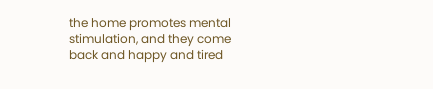the home promotes mental stimulation, and they come back and happy and tired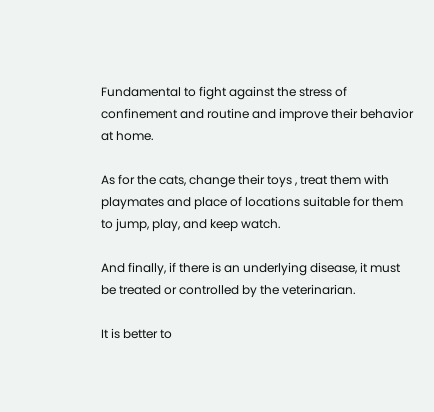Fundamental to fight against the stress of confinement and routine and improve their behavior at home.

As for the cats, change their toys , treat them with playmates and place of locations suitable for them to jump, play, and keep watch.

And finally, if there is an underlying disease, it must be treated or controlled by the veterinarian.

It is better to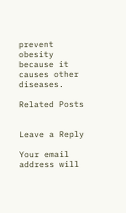prevent obesity because it causes other diseases.

Related Posts


Leave a Reply

Your email address will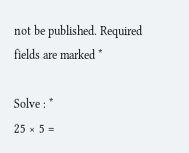not be published. Required fields are marked *

Solve : *
25 × 5 =